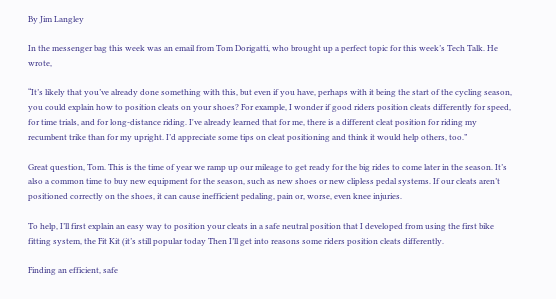By Jim Langley

In the messenger bag this week was an email from Tom Dorigatti, who brought up a perfect topic for this week’s Tech Talk. He wrote,

“It’s likely that you’ve already done something with this, but even if you have, perhaps with it being the start of the cycling season, you could explain how to position cleats on your shoes? For example, I wonder if good riders position cleats differently for speed, for time trials, and for long-distance riding. I've already learned that for me, there is a different cleat position for riding my recumbent trike than for my upright. I’d appreciate some tips on cleat positioning and think it would help others, too.”

Great question, Tom. This is the time of year we ramp up our mileage to get ready for the big rides to come later in the season. It’s also a common time to buy new equipment for the season, such as new shoes or new clipless pedal systems. If our cleats aren’t positioned correctly on the shoes, it can cause inefficient pedaling, pain or, worse, even knee injuries.

To help, I’ll first explain an easy way to position your cleats in a safe neutral position that I developed from using the first bike fitting system, the Fit Kit (it’s still popular today Then I’ll get into reasons some riders position cleats differently.

Finding an efficient, safe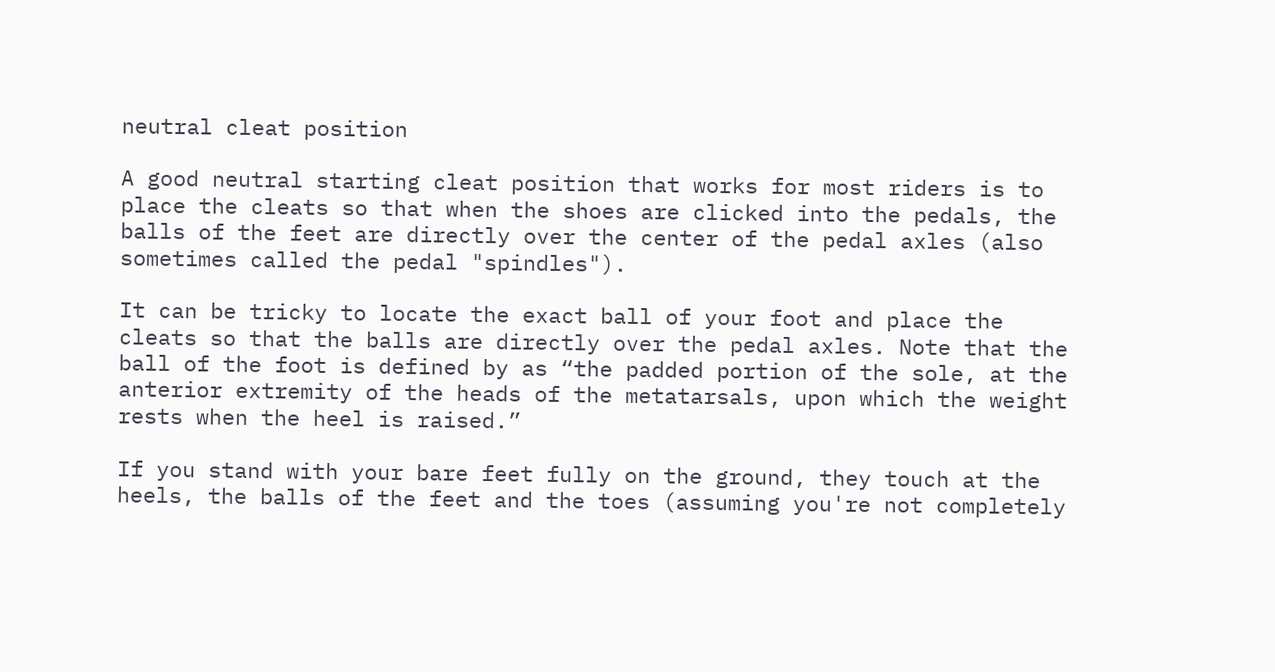neutral cleat position

A good neutral starting cleat position that works for most riders is to place the cleats so that when the shoes are clicked into the pedals, the balls of the feet are directly over the center of the pedal axles (also sometimes called the pedal "spindles").

It can be tricky to locate the exact ball of your foot and place the cleats so that the balls are directly over the pedal axles. Note that the ball of the foot is defined by as “the padded portion of the sole, at the anterior extremity of the heads of the metatarsals, upon which the weight rests when the heel is raised.”

If you stand with your bare feet fully on the ground, they touch at the heels, the balls of the feet and the toes (assuming you're not completely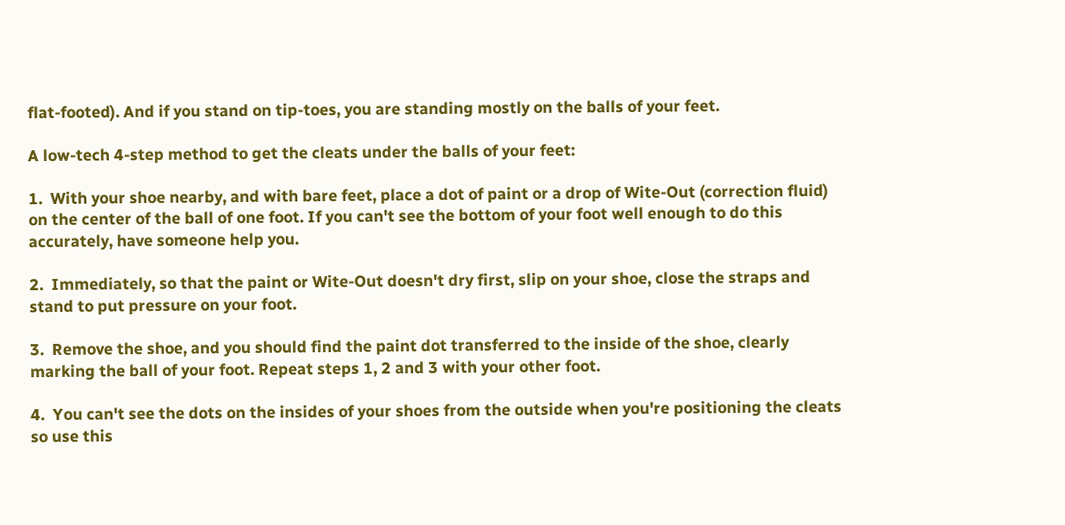flat-footed). And if you stand on tip-toes, you are standing mostly on the balls of your feet.

A low-tech 4-step method to get the cleats under the balls of your feet:

1.  With your shoe nearby, and with bare feet, place a dot of paint or a drop of Wite-Out (correction fluid) on the center of the ball of one foot. If you can't see the bottom of your foot well enough to do this accurately, have someone help you.

2.  Immediately, so that the paint or Wite-Out doesn't dry first, slip on your shoe, close the straps and stand to put pressure on your foot.

3.  Remove the shoe, and you should find the paint dot transferred to the inside of the shoe, clearly marking the ball of your foot. Repeat steps 1, 2 and 3 with your other foot.

4.  You can't see the dots on the insides of your shoes from the outside when you're positioning the cleats so use this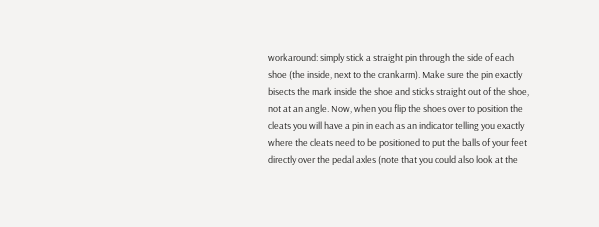workaround: simply stick a straight pin through the side of each shoe (the inside, next to the crankarm). Make sure the pin exactly bisects the mark inside the shoe and sticks straight out of the shoe, not at an angle. Now, when you flip the shoes over to position the cleats you will have a pin in each as an indicator telling you exactly where the cleats need to be positioned to put the balls of your feet directly over the pedal axles (note that you could also look at the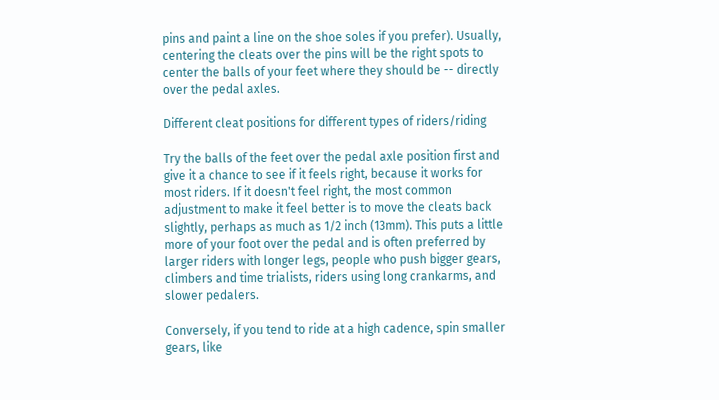pins and paint a line on the shoe soles if you prefer). Usually, centering the cleats over the pins will be the right spots to center the balls of your feet where they should be -- directly over the pedal axles.

Different cleat positions for different types of riders/riding

Try the balls of the feet over the pedal axle position first and give it a chance to see if it feels right, because it works for most riders. If it doesn't feel right, the most common adjustment to make it feel better is to move the cleats back slightly, perhaps as much as 1/2 inch (13mm). This puts a little more of your foot over the pedal and is often preferred by larger riders with longer legs, people who push bigger gears, climbers and time trialists, riders using long crankarms, and slower pedalers.

Conversely, if you tend to ride at a high cadence, spin smaller gears, like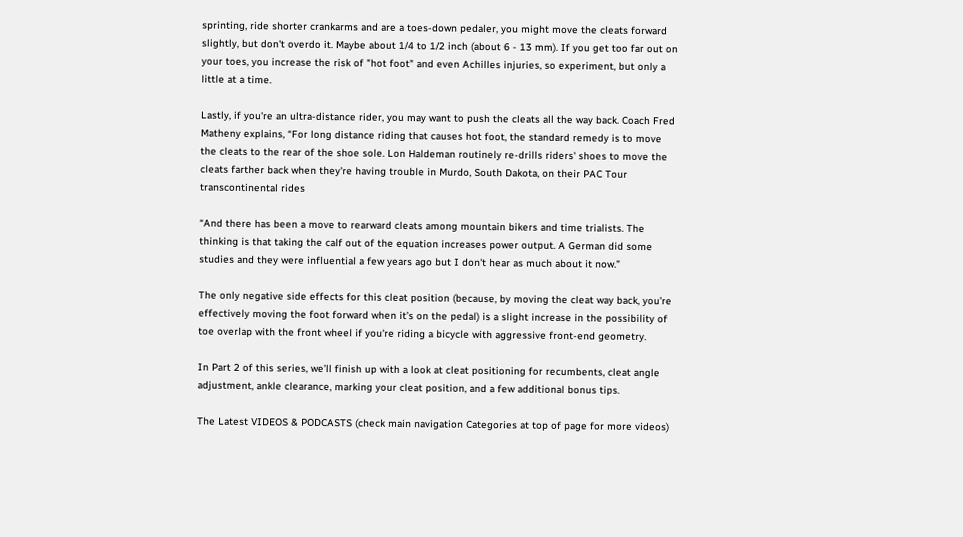sprinting, ride shorter crankarms and are a toes-down pedaler, you might move the cleats forward slightly, but don't overdo it. Maybe about 1/4 to 1/2 inch (about 6 - 13 mm). If you get too far out on your toes, you increase the risk of "hot foot" and even Achilles injuries, so experiment, but only a little at a time.

Lastly, if you're an ultra-distance rider, you may want to push the cleats all the way back. Coach Fred Matheny explains, “For long distance riding that causes hot foot, the standard remedy is to move the cleats to the rear of the shoe sole. Lon Haldeman routinely re-drills riders' shoes to move the cleats farther back when they're having trouble in Murdo, South Dakota, on their PAC Tour transcontinental rides

“And there has been a move to rearward cleats among mountain bikers and time trialists. The thinking is that taking the calf out of the equation increases power output. A German did some studies and they were influential a few years ago but I don't hear as much about it now.”

The only negative side effects for this cleat position (because, by moving the cleat way back, you’re effectively moving the foot forward when it’s on the pedal) is a slight increase in the possibility of toe overlap with the front wheel if you're riding a bicycle with aggressive front-end geometry.

In Part 2 of this series, we’ll finish up with a look at cleat positioning for recumbents, cleat angle adjustment, ankle clearance, marking your cleat position, and a few additional bonus tips.

The Latest VIDEOS & PODCASTS (check main navigation Categories at top of page for more videos)